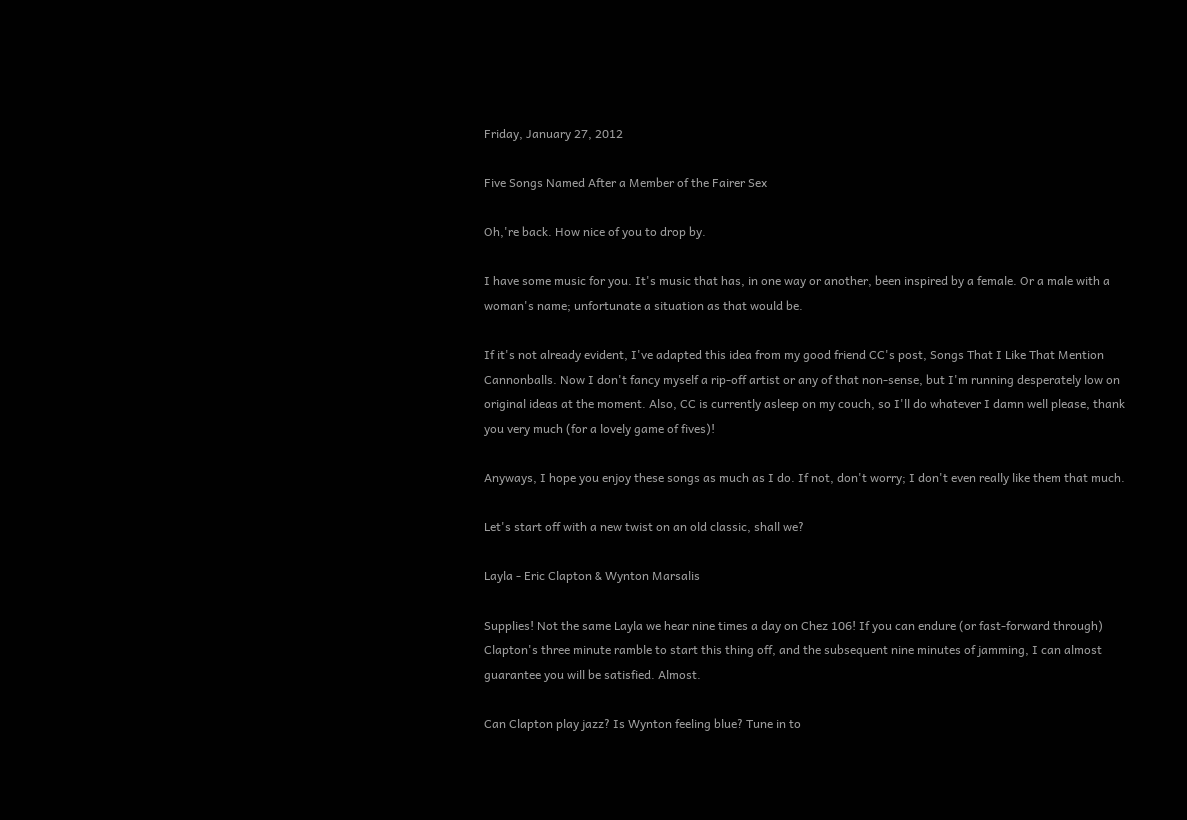Friday, January 27, 2012

Five Songs Named After a Member of the Fairer Sex

Oh,'re back. How nice of you to drop by.

I have some music for you. It's music that has, in one way or another, been inspired by a female. Or a male with a woman's name; unfortunate a situation as that would be.

If it's not already evident, I've adapted this idea from my good friend CC's post, Songs That I Like That Mention Cannonballs. Now I don't fancy myself a rip-off artist or any of that non-sense, but I'm running desperately low on original ideas at the moment. Also, CC is currently asleep on my couch, so I'll do whatever I damn well please, thank you very much (for a lovely game of fives)!

Anyways, I hope you enjoy these songs as much as I do. If not, don't worry; I don't even really like them that much.

Let's start off with a new twist on an old classic, shall we?

Layla - Eric Clapton & Wynton Marsalis

Supplies! Not the same Layla we hear nine times a day on Chez 106! If you can endure (or fast-forward through) Clapton's three minute ramble to start this thing off, and the subsequent nine minutes of jamming, I can almost guarantee you will be satisfied. Almost.

Can Clapton play jazz? Is Wynton feeling blue? Tune in to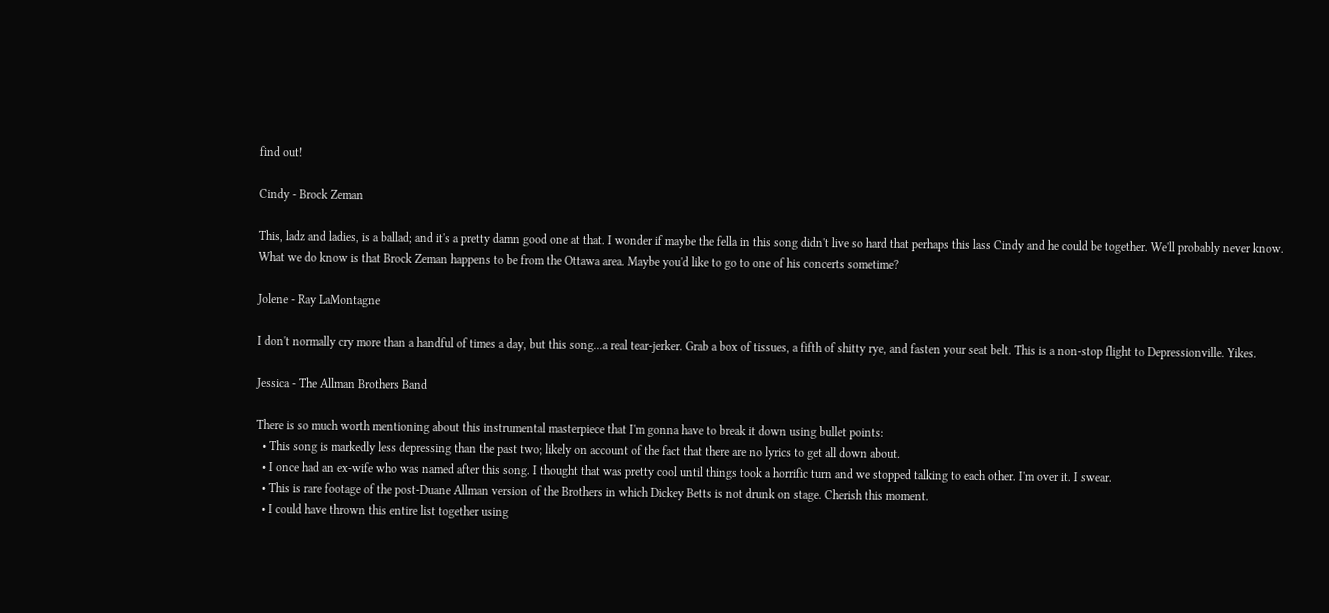find out!

Cindy - Brock Zeman

This, ladz and ladies, is a ballad; and it's a pretty damn good one at that. I wonder if maybe the fella in this song didn't live so hard that perhaps this lass Cindy and he could be together. We'll probably never know. What we do know is that Brock Zeman happens to be from the Ottawa area. Maybe you'd like to go to one of his concerts sometime?

Jolene - Ray LaMontagne

I don't normally cry more than a handful of times a day, but this song...a real tear-jerker. Grab a box of tissues, a fifth of shitty rye, and fasten your seat belt. This is a non-stop flight to Depressionville. Yikes.

Jessica - The Allman Brothers Band

There is so much worth mentioning about this instrumental masterpiece that I'm gonna have to break it down using bullet points:
  • This song is markedly less depressing than the past two; likely on account of the fact that there are no lyrics to get all down about.
  • I once had an ex-wife who was named after this song. I thought that was pretty cool until things took a horrific turn and we stopped talking to each other. I'm over it. I swear.
  • This is rare footage of the post-Duane Allman version of the Brothers in which Dickey Betts is not drunk on stage. Cherish this moment.
  • I could have thrown this entire list together using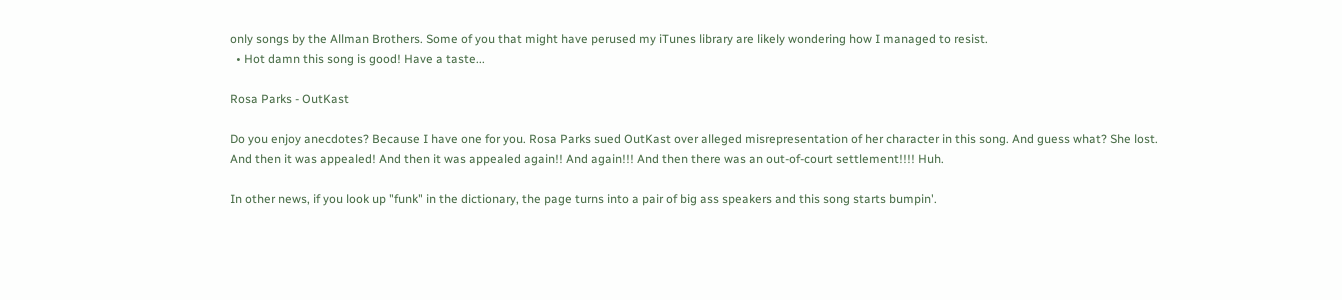only songs by the Allman Brothers. Some of you that might have perused my iTunes library are likely wondering how I managed to resist.
  • Hot damn this song is good! Have a taste...

Rosa Parks - OutKast

Do you enjoy anecdotes? Because I have one for you. Rosa Parks sued OutKast over alleged misrepresentation of her character in this song. And guess what? She lost. And then it was appealed! And then it was appealed again!! And again!!! And then there was an out-of-court settlement!!!! Huh.

In other news, if you look up "funk" in the dictionary, the page turns into a pair of big ass speakers and this song starts bumpin'.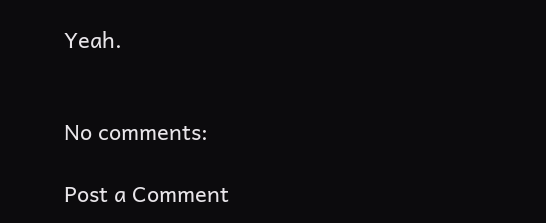Yeah.


No comments:

Post a Comment